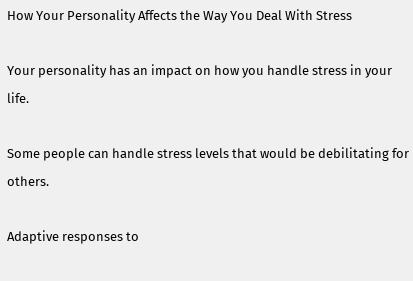How Your Personality Affects the Way You Deal With Stress

Your personality has an impact on how you handle stress in your life.

Some people can handle stress levels that would be debilitating for others.

Adaptive responses to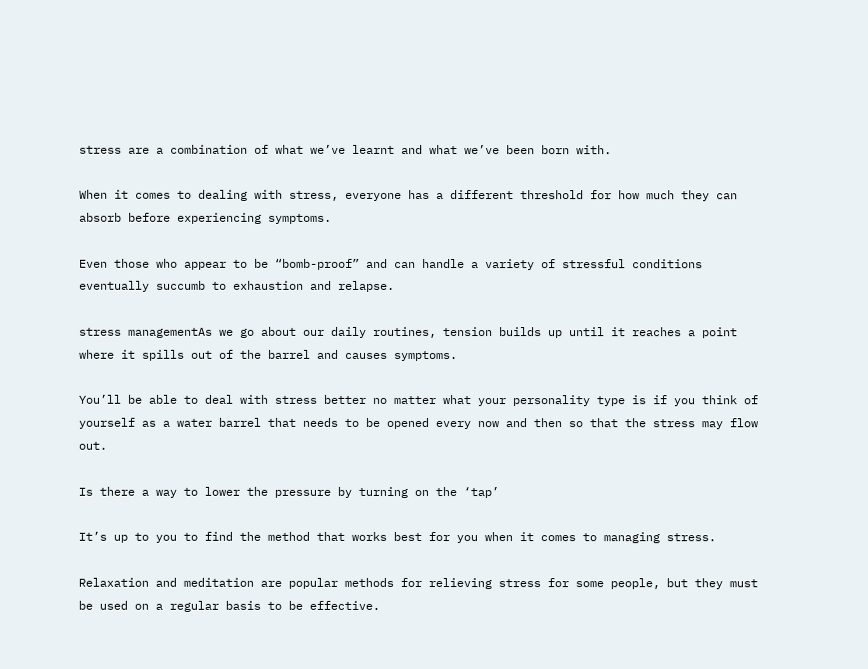stress are a combination of what we’ve learnt and what we’ve been born with.

When it comes to dealing with stress, everyone has a different threshold for how much they can absorb before experiencing symptoms.

Even those who appear to be “bomb-proof” and can handle a variety of stressful conditions eventually succumb to exhaustion and relapse.

stress managementAs we go about our daily routines, tension builds up until it reaches a point where it spills out of the barrel and causes symptoms.

You’ll be able to deal with stress better no matter what your personality type is if you think of yourself as a water barrel that needs to be opened every now and then so that the stress may flow out.

Is there a way to lower the pressure by turning on the ‘tap’

It’s up to you to find the method that works best for you when it comes to managing stress.

Relaxation and meditation are popular methods for relieving stress for some people, but they must be used on a regular basis to be effective.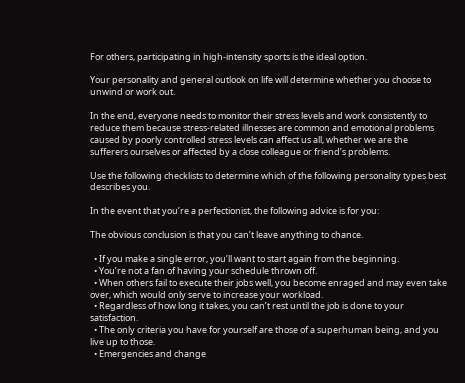For others, participating in high-intensity sports is the ideal option.

Your personality and general outlook on life will determine whether you choose to unwind or work out.

In the end, everyone needs to monitor their stress levels and work consistently to reduce them because stress-related illnesses are common and emotional problems caused by poorly controlled stress levels can affect us all, whether we are the sufferers ourselves or affected by a close colleague or friend’s problems.

Use the following checklists to determine which of the following personality types best describes you.

In the event that you’re a perfectionist, the following advice is for you:

The obvious conclusion is that you can’t leave anything to chance.

  • If you make a single error, you’ll want to start again from the beginning.
  • You’re not a fan of having your schedule thrown off.
  • When others fail to execute their jobs well, you become enraged and may even take over, which would only serve to increase your workload.
  • Regardless of how long it takes, you can’t rest until the job is done to your satisfaction.
  • The only criteria you have for yourself are those of a superhuman being, and you live up to those.
  • Emergencies and change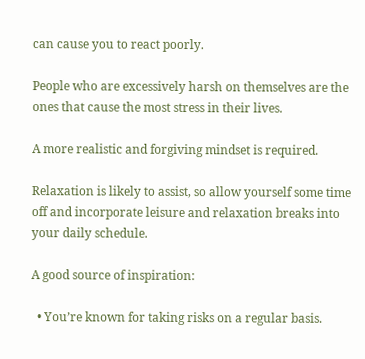can cause you to react poorly.

People who are excessively harsh on themselves are the ones that cause the most stress in their lives.

A more realistic and forgiving mindset is required.

Relaxation is likely to assist, so allow yourself some time off and incorporate leisure and relaxation breaks into your daily schedule.

A good source of inspiration:

  • You’re known for taking risks on a regular basis.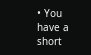• You have a short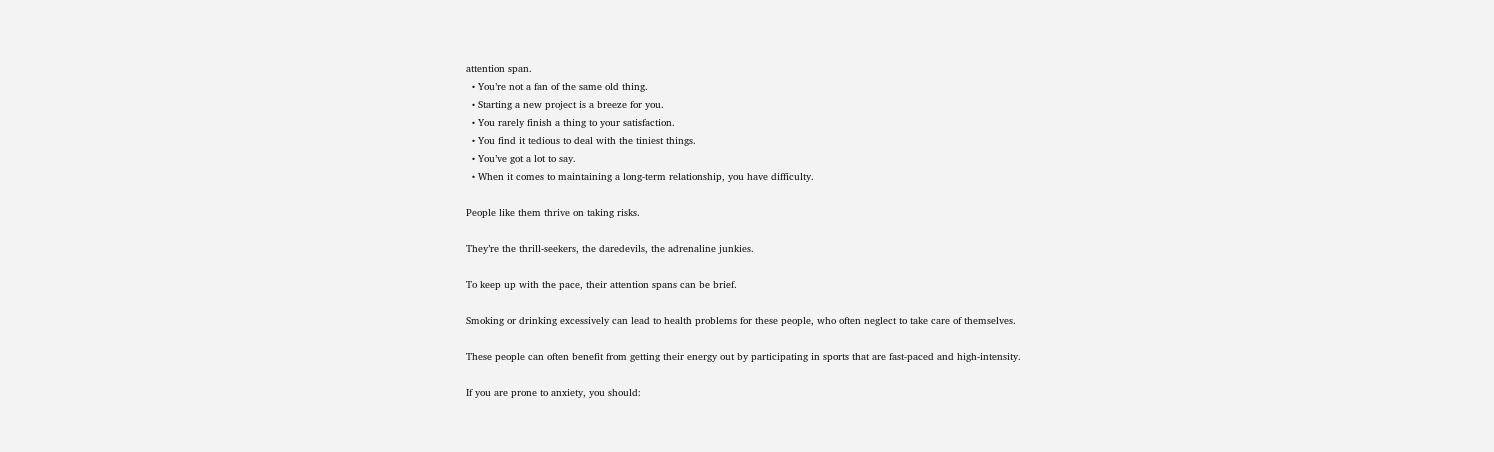attention span.
  • You’re not a fan of the same old thing.
  • Starting a new project is a breeze for you.
  • You rarely finish a thing to your satisfaction.
  • You find it tedious to deal with the tiniest things.
  • You’ve got a lot to say.
  • When it comes to maintaining a long-term relationship, you have difficulty.

People like them thrive on taking risks.

They’re the thrill-seekers, the daredevils, the adrenaline junkies.

To keep up with the pace, their attention spans can be brief.

Smoking or drinking excessively can lead to health problems for these people, who often neglect to take care of themselves.

These people can often benefit from getting their energy out by participating in sports that are fast-paced and high-intensity.

If you are prone to anxiety, you should: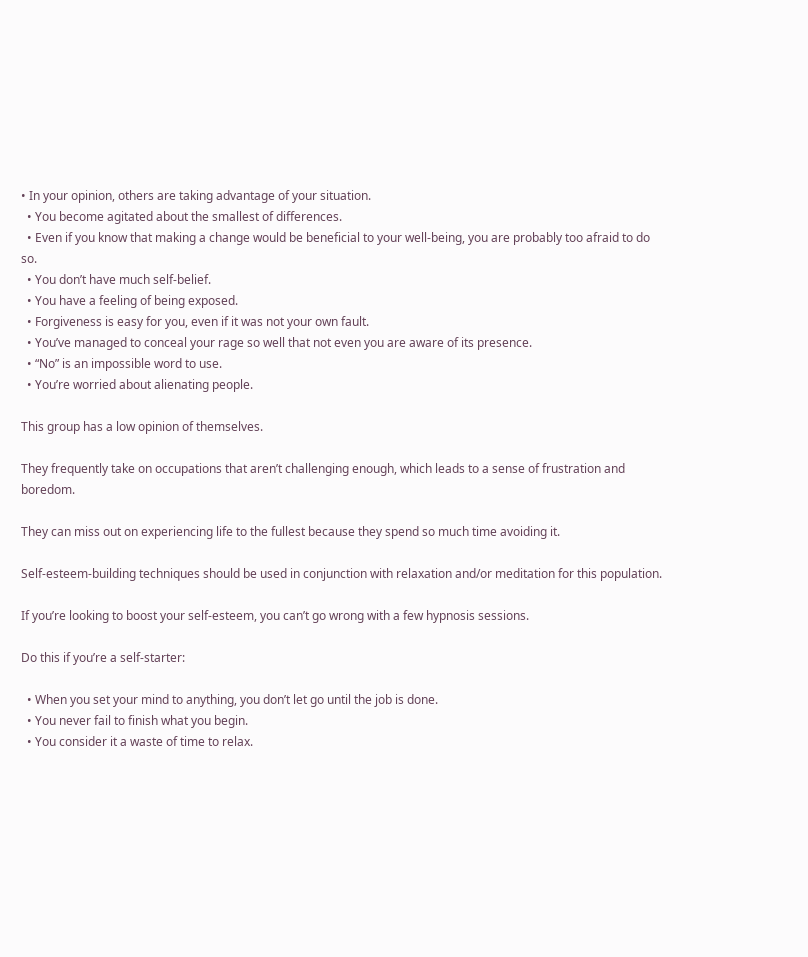• In your opinion, others are taking advantage of your situation.
  • You become agitated about the smallest of differences.
  • Even if you know that making a change would be beneficial to your well-being, you are probably too afraid to do so.
  • You don’t have much self-belief.
  • You have a feeling of being exposed.
  • Forgiveness is easy for you, even if it was not your own fault.
  • You’ve managed to conceal your rage so well that not even you are aware of its presence.
  • “No” is an impossible word to use.
  • You’re worried about alienating people.

This group has a low opinion of themselves.

They frequently take on occupations that aren’t challenging enough, which leads to a sense of frustration and boredom.

They can miss out on experiencing life to the fullest because they spend so much time avoiding it.

Self-esteem-building techniques should be used in conjunction with relaxation and/or meditation for this population.

If you’re looking to boost your self-esteem, you can’t go wrong with a few hypnosis sessions.

Do this if you’re a self-starter:

  • When you set your mind to anything, you don’t let go until the job is done.
  • You never fail to finish what you begin.
  • You consider it a waste of time to relax.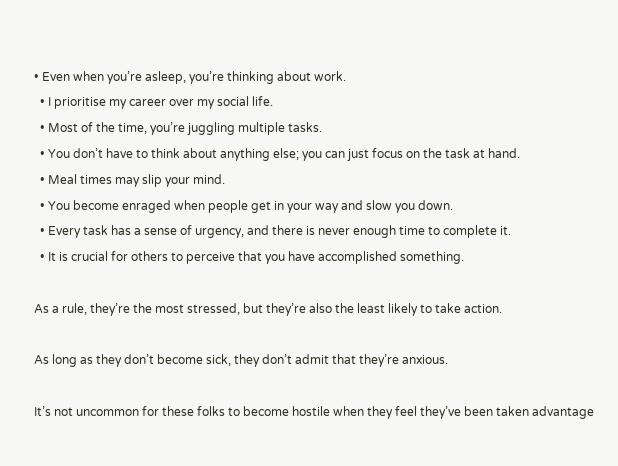• Even when you’re asleep, you’re thinking about work.
  • I prioritise my career over my social life.
  • Most of the time, you’re juggling multiple tasks.
  • You don’t have to think about anything else; you can just focus on the task at hand.
  • Meal times may slip your mind.
  • You become enraged when people get in your way and slow you down.
  • Every task has a sense of urgency, and there is never enough time to complete it.
  • It is crucial for others to perceive that you have accomplished something.

As a rule, they’re the most stressed, but they’re also the least likely to take action.

As long as they don’t become sick, they don’t admit that they’re anxious.

It’s not uncommon for these folks to become hostile when they feel they’ve been taken advantage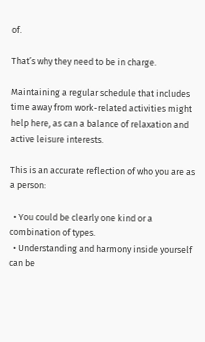of.

That’s why they need to be in charge.

Maintaining a regular schedule that includes time away from work-related activities might help here, as can a balance of relaxation and active leisure interests.

This is an accurate reflection of who you are as a person:

  • You could be clearly one kind or a combination of types.
  • Understanding and harmony inside yourself can be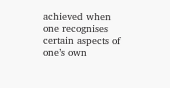achieved when one recognises certain aspects of one’s own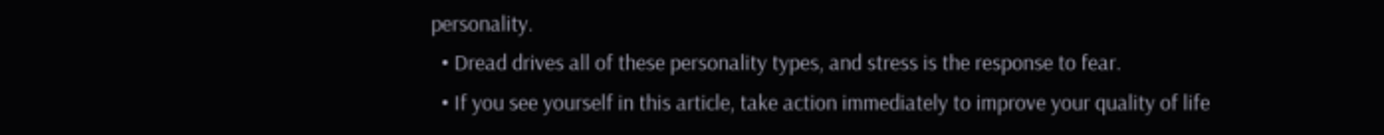personality.
  • Dread drives all of these personality types, and stress is the response to fear.
  • If you see yourself in this article, take action immediately to improve your quality of life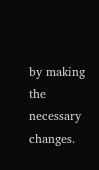by making the necessary changes.